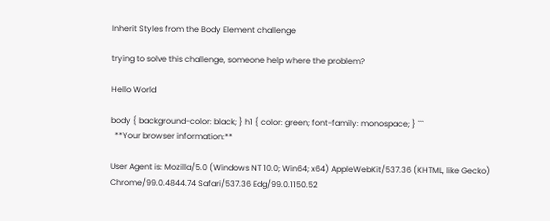Inherit Styles from the Body Element challenge

trying to solve this challenge, someone help where the problem?

Hello World

body { background-color: black; } h1 { color: green; font-family: monospace; } ```
  **Your browser information:**

User Agent is: Mozilla/5.0 (Windows NT 10.0; Win64; x64) AppleWebKit/537.36 (KHTML, like Gecko) Chrome/99.0.4844.74 Safari/537.36 Edg/99.0.1150.52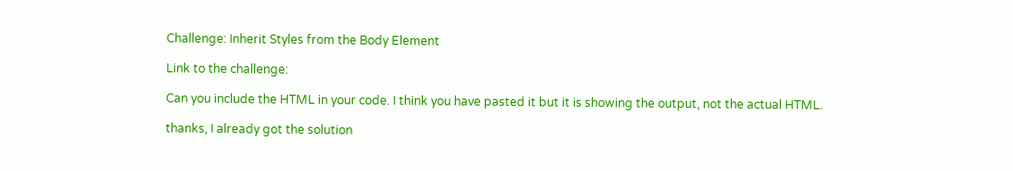Challenge: Inherit Styles from the Body Element

Link to the challenge:

Can you include the HTML in your code. I think you have pasted it but it is showing the output, not the actual HTML.

thanks, I already got the solution